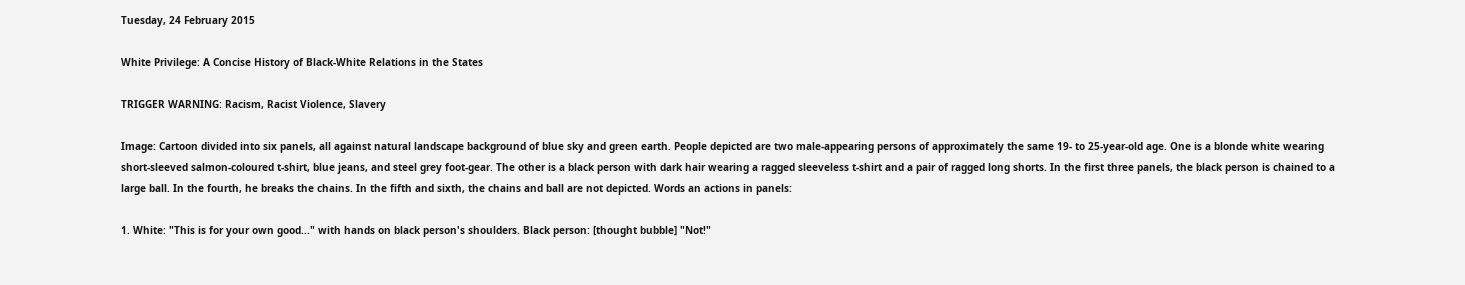Tuesday, 24 February 2015

White Privilege: A Concise History of Black-White Relations in the States

TRIGGER WARNING: Racism, Racist Violence, Slavery

Image: Cartoon divided into six panels, all against natural landscape background of blue sky and green earth. People depicted are two male-appearing persons of approximately the same 19- to 25-year-old age. One is a blonde white wearing short-sleeved salmon-coloured t-shirt, blue jeans, and steel grey foot-gear. The other is a black person with dark hair wearing a ragged sleeveless t-shirt and a pair of ragged long shorts. In the first three panels, the black person is chained to a large ball. In the fourth, he breaks the chains. In the fifth and sixth, the chains and ball are not depicted. Words an actions in panels:

1. White: "This is for your own good..." with hands on black person's shoulders. Black person: [thought bubble] "Not!"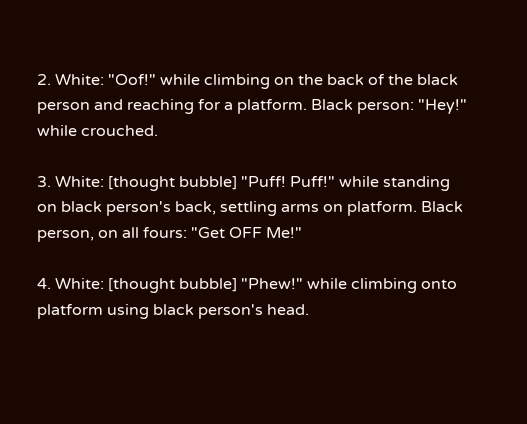2. White: "Oof!" while climbing on the back of the black person and reaching for a platform. Black person: "Hey!" while crouched.

3. White: [thought bubble] "Puff! Puff!" while standing on black person's back, settling arms on platform. Black person, on all fours: "Get OFF Me!"

4. White: [thought bubble] "Phew!" while climbing onto platform using black person's head.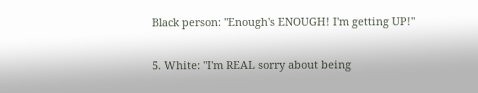Black person: "Enough's ENOUGH! I'm getting UP!"

5. White: "I'm REAL sorry about being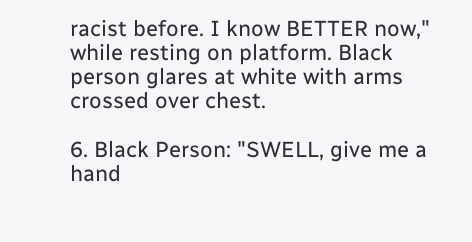racist before. I know BETTER now," while resting on platform. Black person glares at white with arms crossed over chest.

6. Black Person: "SWELL, give me a hand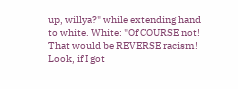up, willya?" while extending hand to white. White: "Of COURSE not! That would be REVERSE racism! Look, if I got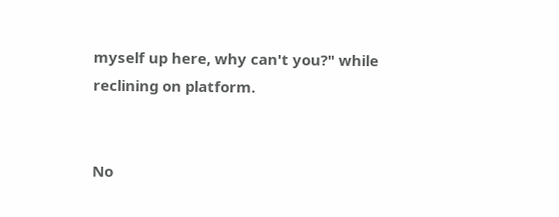myself up here, why can't you?" while reclining on platform.


No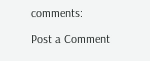comments:

Post a Comment